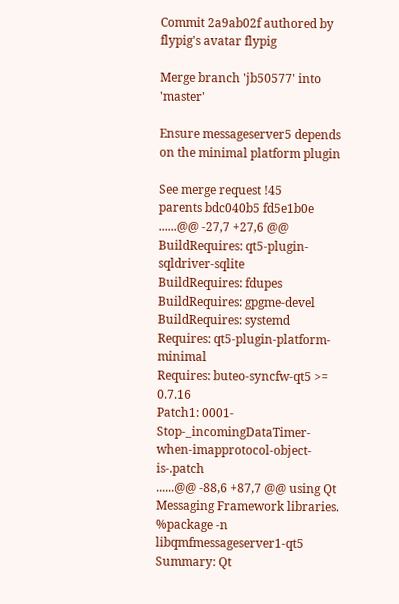Commit 2a9ab02f authored by flypig's avatar flypig

Merge branch 'jb50577' into 'master'

Ensure messageserver5 depends on the minimal platform plugin

See merge request !45
parents bdc040b5 fd5e1b0e
......@@ -27,7 +27,6 @@ BuildRequires: qt5-plugin-sqldriver-sqlite
BuildRequires: fdupes
BuildRequires: gpgme-devel
BuildRequires: systemd
Requires: qt5-plugin-platform-minimal
Requires: buteo-syncfw-qt5 >= 0.7.16
Patch1: 0001-Stop-_incomingDataTimer-when-imapprotocol-object-is-.patch
......@@ -88,6 +87,7 @@ using Qt Messaging Framework libraries.
%package -n libqmfmessageserver1-qt5
Summary: Qt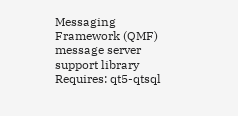Messaging Framework (QMF) message server support library
Requires: qt5-qtsql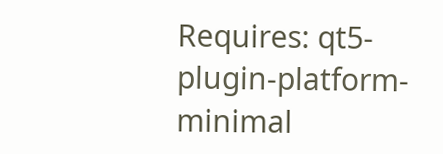Requires: qt5-plugin-platform-minimal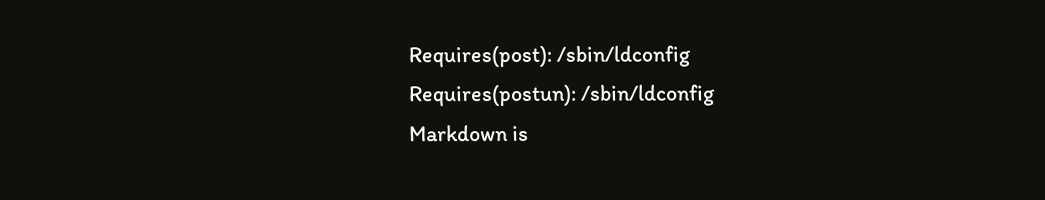Requires(post): /sbin/ldconfig
Requires(postun): /sbin/ldconfig
Markdown is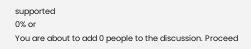supported
0% or
You are about to add 0 people to the discussion. Proceed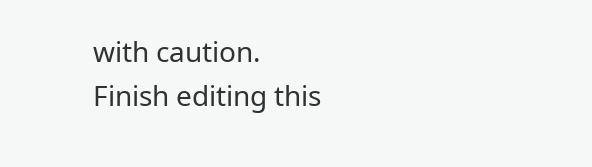with caution.
Finish editing this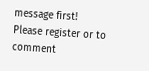message first!
Please register or to comment